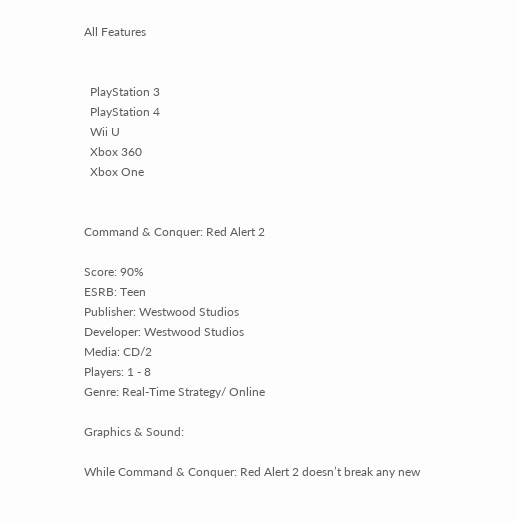All Features


  PlayStation 3
  PlayStation 4
  Wii U
  Xbox 360
  Xbox One


Command & Conquer: Red Alert 2

Score: 90%
ESRB: Teen
Publisher: Westwood Studios
Developer: Westwood Studios
Media: CD/2
Players: 1 - 8
Genre: Real-Time Strategy/ Online

Graphics & Sound:

While Command & Conquer: Red Alert 2 doesn’t break any new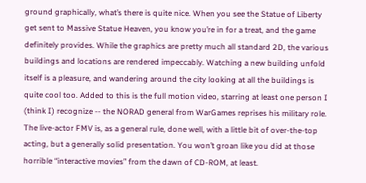ground graphically, what’s there is quite nice. When you see the Statue of Liberty get sent to Massive Statue Heaven, you know you’re in for a treat, and the game definitely provides. While the graphics are pretty much all standard 2D, the various buildings and locations are rendered impeccably. Watching a new building unfold itself is a pleasure, and wandering around the city looking at all the buildings is quite cool too. Added to this is the full motion video, starring at least one person I (think I) recognize -- the NORAD general from WarGames reprises his military role. The live-actor FMV is, as a general rule, done well, with a little bit of over-the-top acting, but a generally solid presentation. You won’t groan like you did at those horrible “interactive movies” from the dawn of CD-ROM, at least.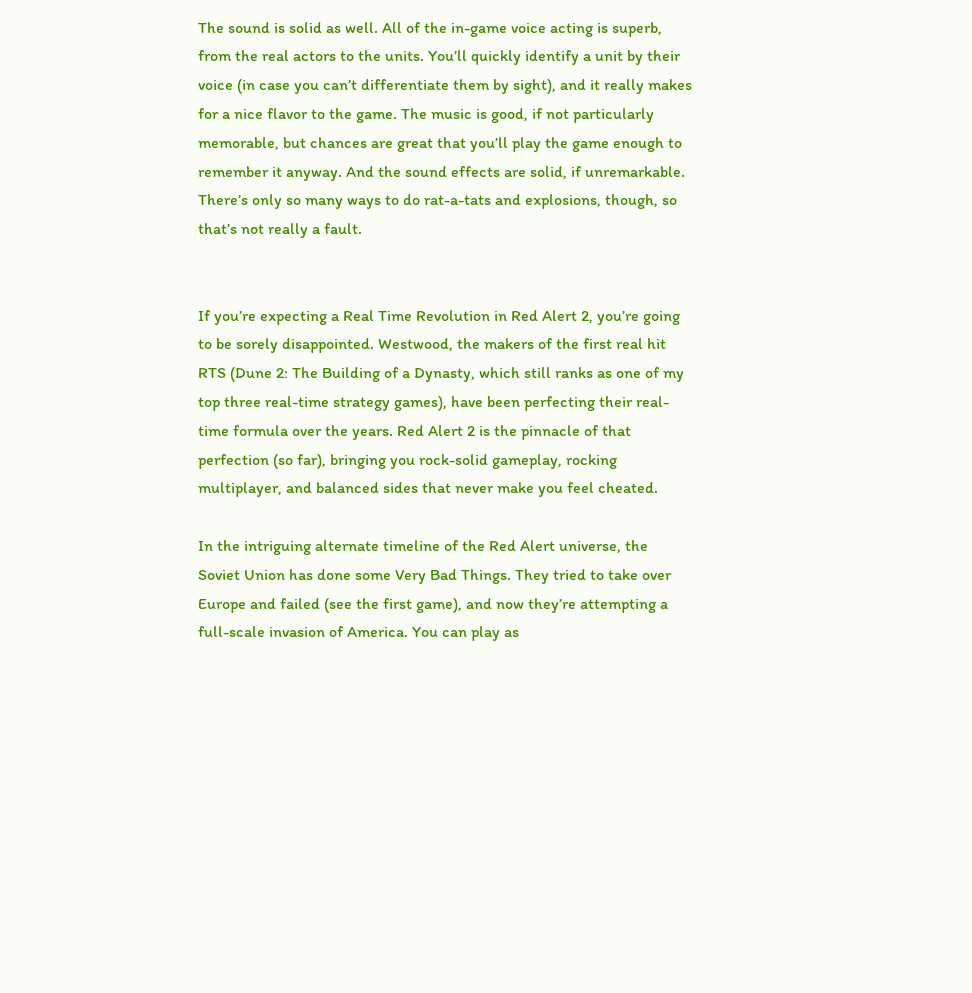The sound is solid as well. All of the in-game voice acting is superb, from the real actors to the units. You’ll quickly identify a unit by their voice (in case you can’t differentiate them by sight), and it really makes for a nice flavor to the game. The music is good, if not particularly memorable, but chances are great that you’ll play the game enough to remember it anyway. And the sound effects are solid, if unremarkable. There’s only so many ways to do rat-a-tats and explosions, though, so that’s not really a fault.


If you’re expecting a Real Time Revolution in Red Alert 2, you’re going to be sorely disappointed. Westwood, the makers of the first real hit RTS (Dune 2: The Building of a Dynasty, which still ranks as one of my top three real-time strategy games), have been perfecting their real-time formula over the years. Red Alert 2 is the pinnacle of that perfection (so far), bringing you rock-solid gameplay, rocking multiplayer, and balanced sides that never make you feel cheated.

In the intriguing alternate timeline of the Red Alert universe, the Soviet Union has done some Very Bad Things. They tried to take over Europe and failed (see the first game), and now they’re attempting a full-scale invasion of America. You can play as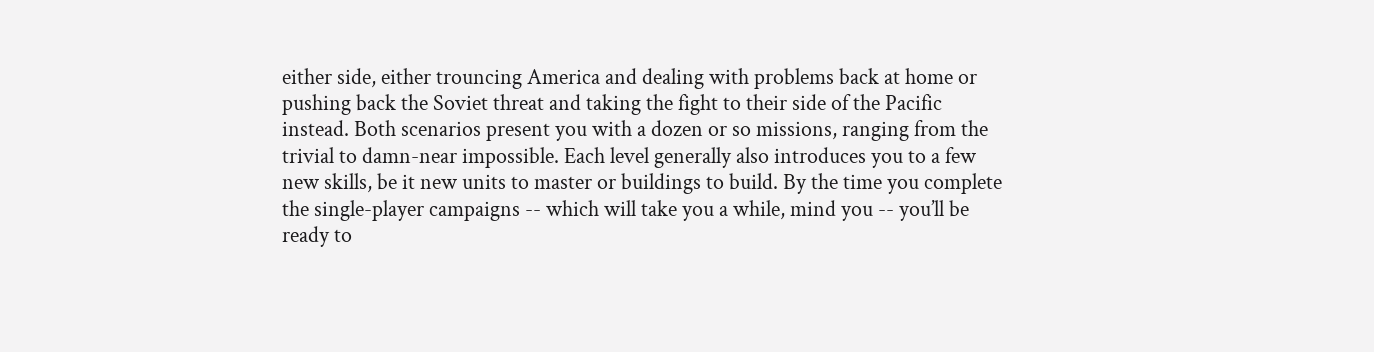either side, either trouncing America and dealing with problems back at home or pushing back the Soviet threat and taking the fight to their side of the Pacific instead. Both scenarios present you with a dozen or so missions, ranging from the trivial to damn-near impossible. Each level generally also introduces you to a few new skills, be it new units to master or buildings to build. By the time you complete the single-player campaigns -- which will take you a while, mind you -- you’ll be ready to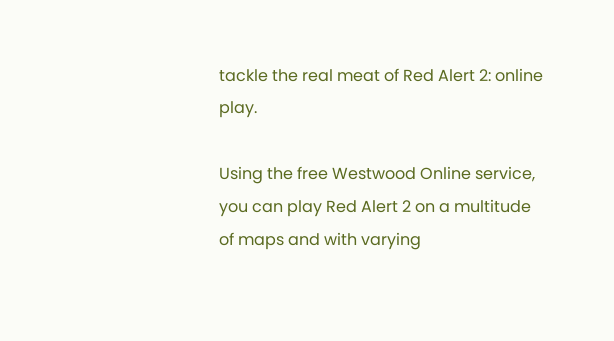tackle the real meat of Red Alert 2: online play.

Using the free Westwood Online service, you can play Red Alert 2 on a multitude of maps and with varying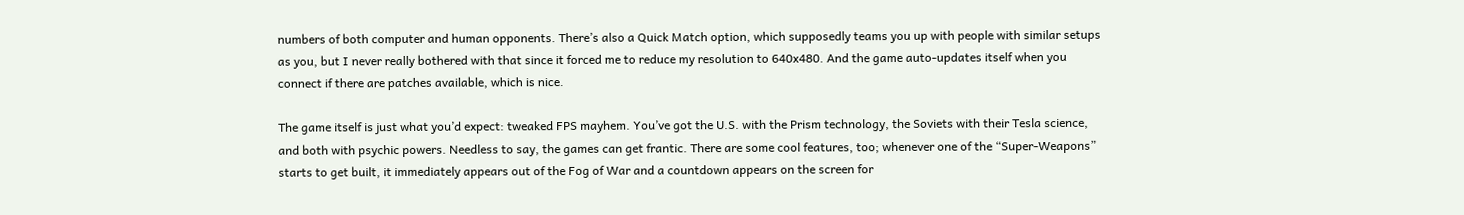numbers of both computer and human opponents. There’s also a Quick Match option, which supposedly teams you up with people with similar setups as you, but I never really bothered with that since it forced me to reduce my resolution to 640x480. And the game auto-updates itself when you connect if there are patches available, which is nice.

The game itself is just what you’d expect: tweaked FPS mayhem. You’ve got the U.S. with the Prism technology, the Soviets with their Tesla science, and both with psychic powers. Needless to say, the games can get frantic. There are some cool features, too; whenever one of the “Super-Weapons” starts to get built, it immediately appears out of the Fog of War and a countdown appears on the screen for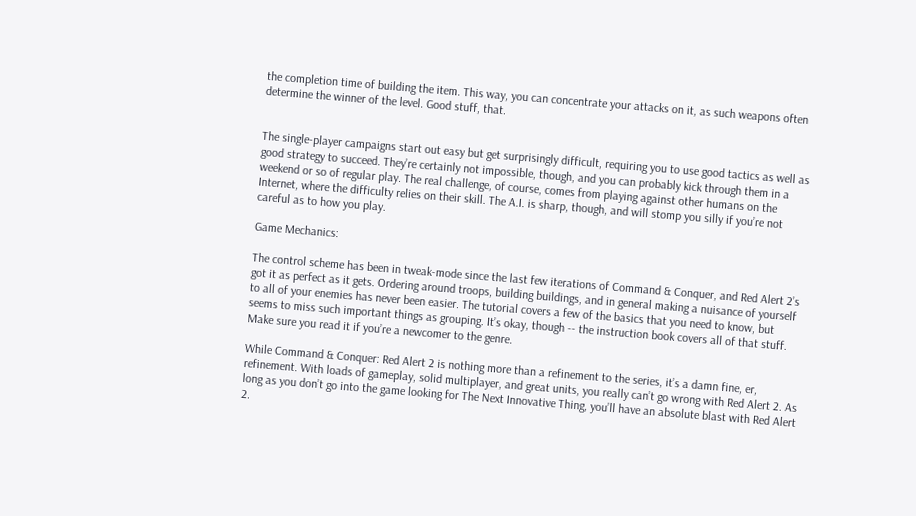the completion time of building the item. This way, you can concentrate your attacks on it, as such weapons often determine the winner of the level. Good stuff, that.


The single-player campaigns start out easy but get surprisingly difficult, requiring you to use good tactics as well as good strategy to succeed. They’re certainly not impossible, though, and you can probably kick through them in a weekend or so of regular play. The real challenge, of course, comes from playing against other humans on the Internet, where the difficulty relies on their skill. The A.I. is sharp, though, and will stomp you silly if you’re not careful as to how you play.

Game Mechanics:

The control scheme has been in tweak-mode since the last few iterations of Command & Conquer, and Red Alert 2’s got it as perfect as it gets. Ordering around troops, building buildings, and in general making a nuisance of yourself to all of your enemies has never been easier. The tutorial covers a few of the basics that you need to know, but seems to miss such important things as grouping. It’s okay, though -- the instruction book covers all of that stuff. Make sure you read it if you’re a newcomer to the genre.

While Command & Conquer: Red Alert 2 is nothing more than a refinement to the series, it’s a damn fine, er, refinement. With loads of gameplay, solid multiplayer, and great units, you really can’t go wrong with Red Alert 2. As long as you don’t go into the game looking for The Next Innovative Thing, you’ll have an absolute blast with Red Alert 2.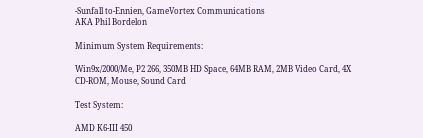-Sunfall to-Ennien, GameVortex Communications
AKA Phil Bordelon

Minimum System Requirements:

Win9x/2000/Me, P2 266, 350MB HD Space, 64MB RAM, 2MB Video Card, 4X CD-ROM, Mouse, Sound Card

Test System:

AMD K6-III 450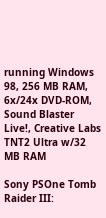running Windows 98, 256 MB RAM, 6x/24x DVD-ROM, Sound Blaster Live!, Creative Labs TNT2 Ultra w/32 MB RAM

Sony PSOne Tomb Raider III: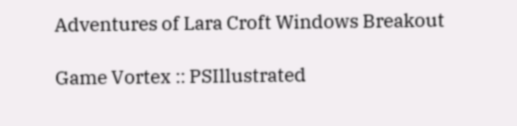Adventures of Lara Croft Windows Breakout

Game Vortex :: PSIllustrated